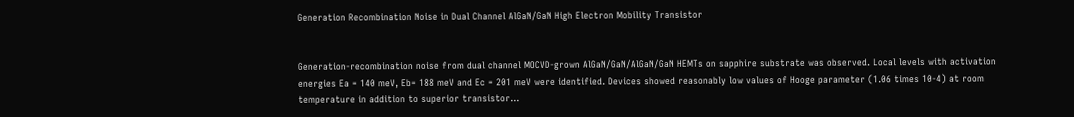Generation Recombination Noise in Dual Channel AlGaN/GaN High Electron Mobility Transistor


Generation-recombination noise from dual channel MOCVD-grown AlGaN/GaN/AlGaN/GaN HEMTs on sapphire substrate was observed. Local levels with activation energies Ea = 140 meV, Eb= 188 meV and Ec = 201 meV were identified. Devices showed reasonably low values of Hooge parameter (1.06 times 10-4) at room temperature in addition to superior transistor…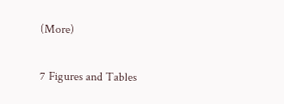(More)

7 Figures and Tables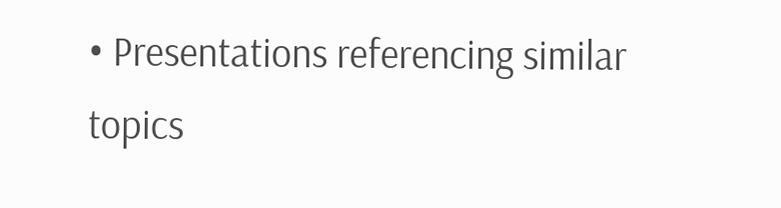• Presentations referencing similar topics